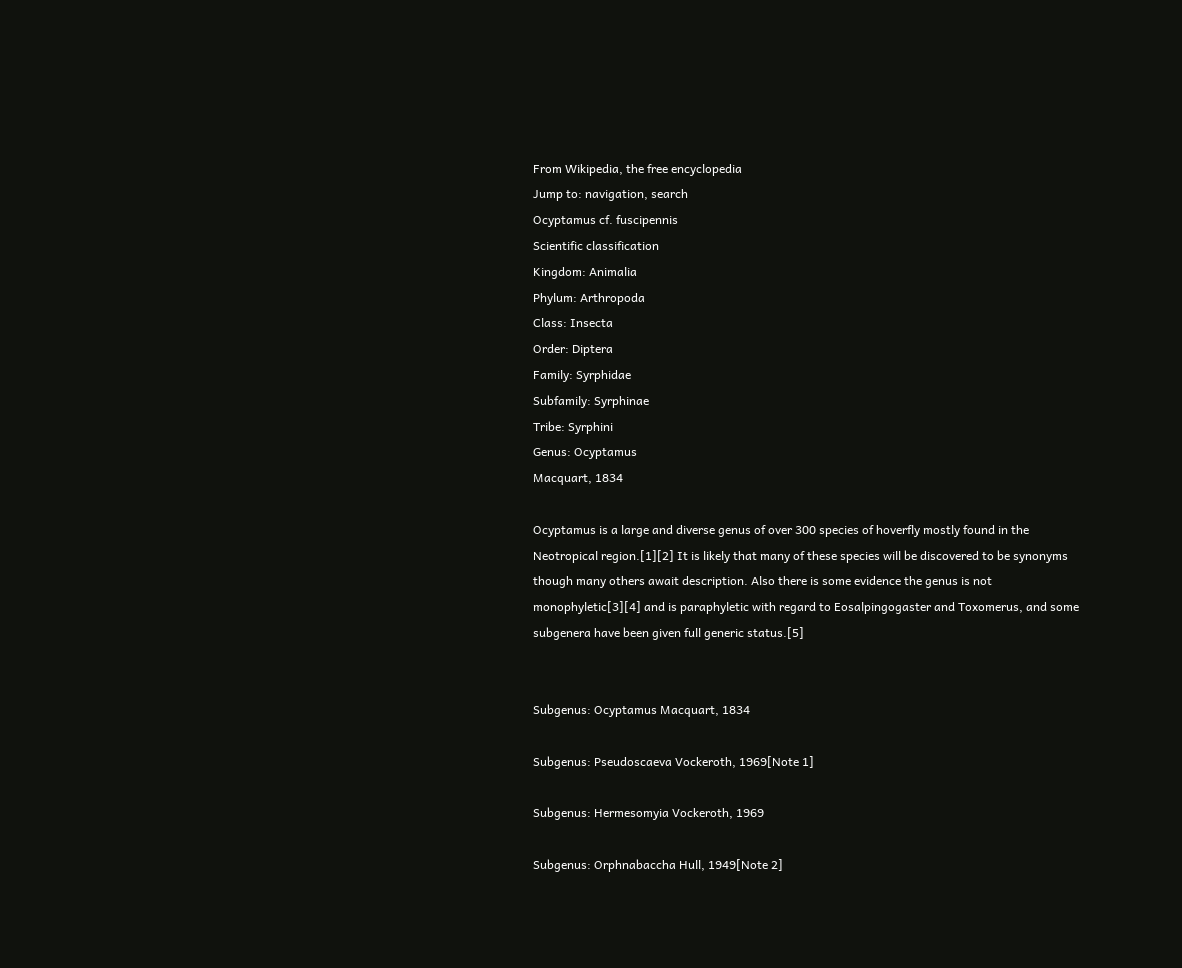From Wikipedia, the free encyclopedia
Jump to: navigation, search
Ocyptamus cf. fuscipennis
Scientific classification
Kingdom: Animalia
Phylum: Arthropoda
Class: Insecta
Order: Diptera
Family: Syrphidae
Subfamily: Syrphinae
Tribe: Syrphini
Genus: Ocyptamus
Macquart, 1834

Ocyptamus is a large and diverse genus of over 300 species of hoverfly mostly found in the Neotropical region.[1][2] It is likely that many of these species will be discovered to be synonyms though many others await description. Also there is some evidence the genus is not monophyletic[3][4] and is paraphyletic with regard to Eosalpingogaster and Toxomerus, and some subgenera have been given full generic status.[5]


Subgenus: Ocyptamus Macquart, 1834

Subgenus: Pseudoscaeva Vockeroth, 1969[Note 1]

Subgenus: Hermesomyia Vockeroth, 1969

Subgenus: Orphnabaccha Hull, 1949[Note 2]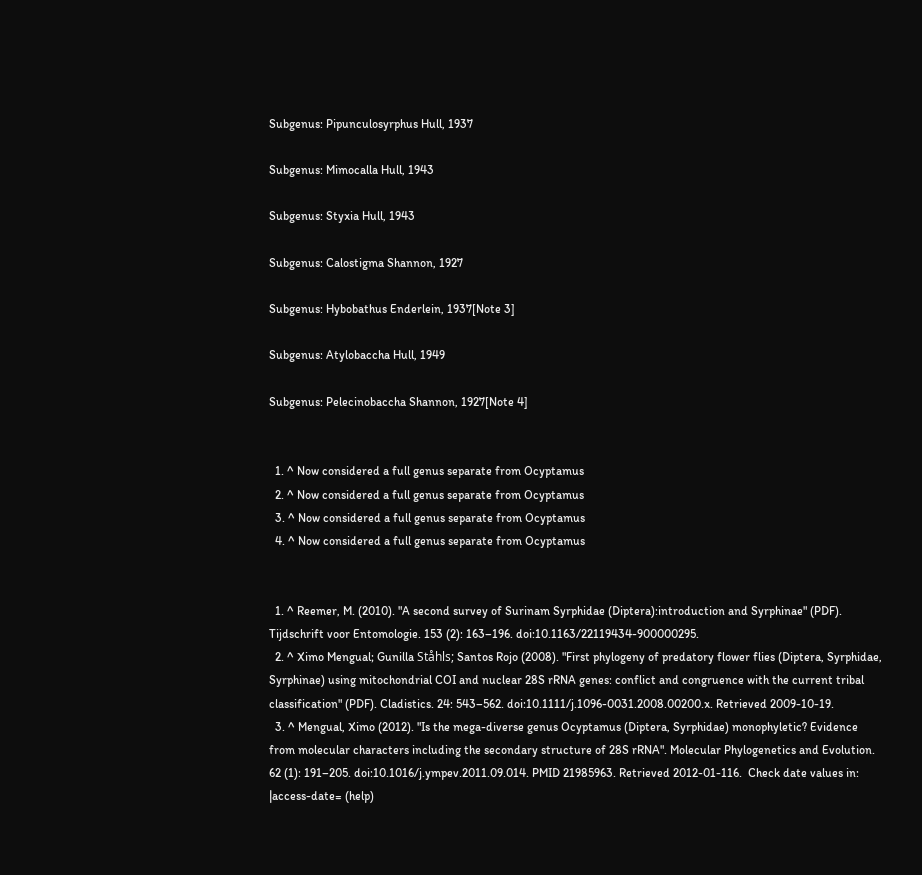Subgenus: Pipunculosyrphus Hull, 1937

Subgenus: Mimocalla Hull, 1943

Subgenus: Styxia Hull, 1943

Subgenus: Calostigma Shannon, 1927

Subgenus: Hybobathus Enderlein, 1937[Note 3]

Subgenus: Atylobaccha Hull, 1949

Subgenus: Pelecinobaccha Shannon, 1927[Note 4]


  1. ^ Now considered a full genus separate from Ocyptamus
  2. ^ Now considered a full genus separate from Ocyptamus
  3. ^ Now considered a full genus separate from Ocyptamus
  4. ^ Now considered a full genus separate from Ocyptamus


  1. ^ Reemer, M. (2010). "A second survey of Surinam Syrphidae (Diptera):introduction and Syrphinae" (PDF). Tijdschrift voor Entomologie. 153 (2): 163–196. doi:10.1163/22119434-900000295.
  2. ^ Ximo Mengual; Gunilla Ståhls; Santos Rojo (2008). "First phylogeny of predatory flower flies (Diptera, Syrphidae, Syrphinae) using mitochondrial COI and nuclear 28S rRNA genes: conflict and congruence with the current tribal classification" (PDF). Cladistics. 24: 543–562. doi:10.1111/j.1096-0031.2008.00200.x. Retrieved 2009-10-19.
  3. ^ Mengual, Ximo (2012). "Is the mega-diverse genus Ocyptamus (Diptera, Syrphidae) monophyletic? Evidence from molecular characters including the secondary structure of 28S rRNA". Molecular Phylogenetics and Evolution. 62 (1): 191–205. doi:10.1016/j.ympev.2011.09.014. PMID 21985963. Retrieved 2012-01-116.  Check date values in: |access-date= (help)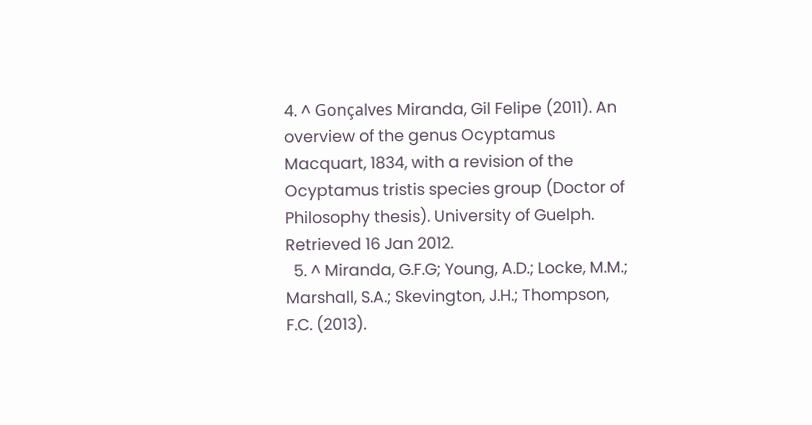4. ^ Gonçalves Miranda, Gil Felipe (2011). An overview of the genus Ocyptamus Macquart, 1834, with a revision of the Ocyptamus tristis species group (Doctor of Philosophy thesis). University of Guelph. Retrieved 16 Jan 2012.
  5. ^ Miranda, G.F.G; Young, A.D.; Locke, M.M.; Marshall, S.A.; Skevington, J.H.; Thompson, F.C. (2013).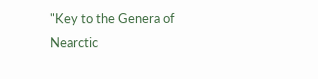"Key to the Genera of Nearctic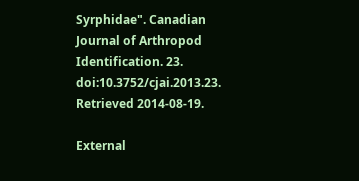Syrphidae". Canadian Journal of Arthropod Identification. 23. doi:10.3752/cjai.2013.23. Retrieved 2014-08-19.

External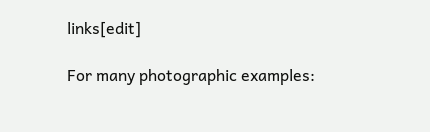links[edit]

For many photographic examples: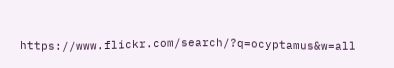https://www.flickr.com/search/?q=ocyptamus&w=all